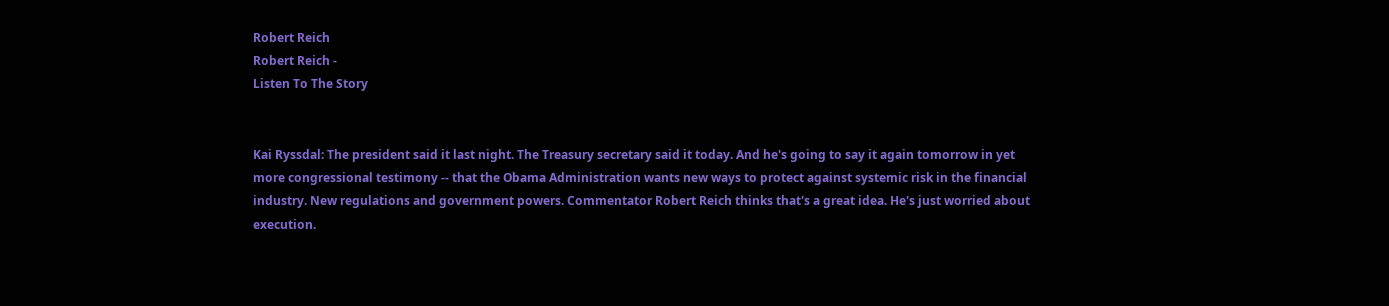Robert Reich
Robert Reich -
Listen To The Story


Kai Ryssdal: The president said it last night. The Treasury secretary said it today. And he's going to say it again tomorrow in yet more congressional testimony -- that the Obama Administration wants new ways to protect against systemic risk in the financial industry. New regulations and government powers. Commentator Robert Reich thinks that's a great idea. He's just worried about execution.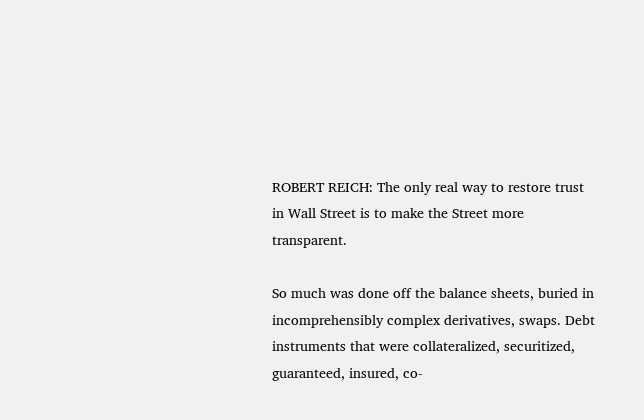ROBERT REICH: The only real way to restore trust in Wall Street is to make the Street more transparent.

So much was done off the balance sheets, buried in incomprehensibly complex derivatives, swaps. Debt instruments that were collateralized, securitized, guaranteed, insured, co-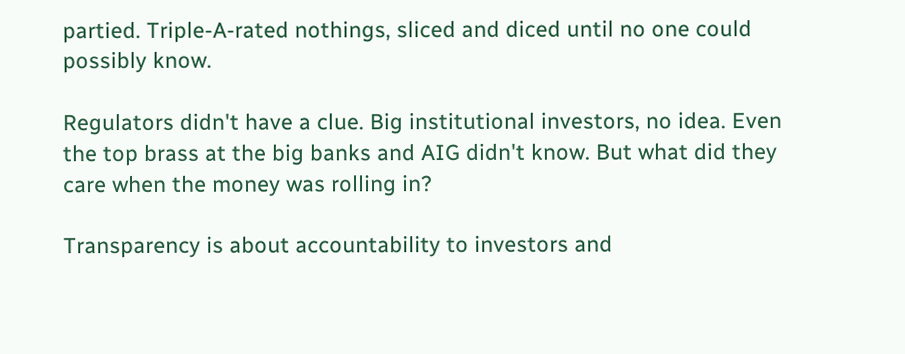partied. Triple-A-rated nothings, sliced and diced until no one could possibly know.

Regulators didn't have a clue. Big institutional investors, no idea. Even the top brass at the big banks and AIG didn't know. But what did they care when the money was rolling in?

Transparency is about accountability to investors and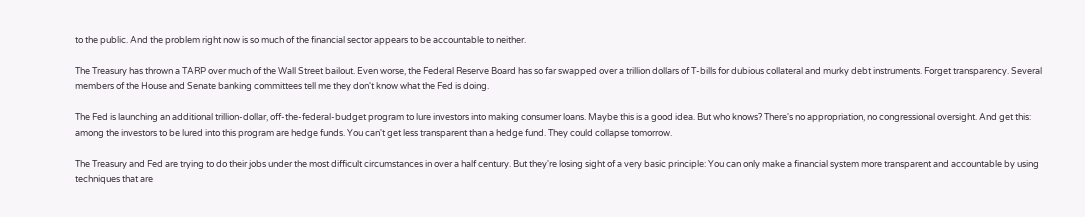to the public. And the problem right now is so much of the financial sector appears to be accountable to neither.

The Treasury has thrown a TARP over much of the Wall Street bailout. Even worse, the Federal Reserve Board has so far swapped over a trillion dollars of T-bills for dubious collateral and murky debt instruments. Forget transparency. Several members of the House and Senate banking committees tell me they don't know what the Fed is doing.

The Fed is launching an additional trillion-dollar, off-the-federal-budget program to lure investors into making consumer loans. Maybe this is a good idea. But who knows? There's no appropriation, no congressional oversight. And get this: among the investors to be lured into this program are hedge funds. You can't get less transparent than a hedge fund. They could collapse tomorrow.

The Treasury and Fed are trying to do their jobs under the most difficult circumstances in over a half century. But they're losing sight of a very basic principle: You can only make a financial system more transparent and accountable by using techniques that are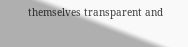themselves transparent and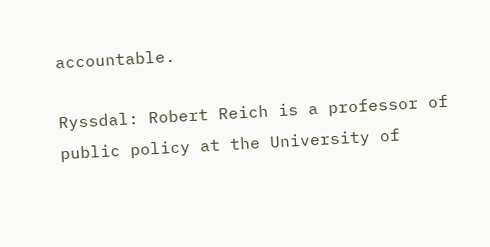accountable.

Ryssdal: Robert Reich is a professor of public policy at the University of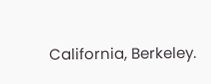California, Berkeley.